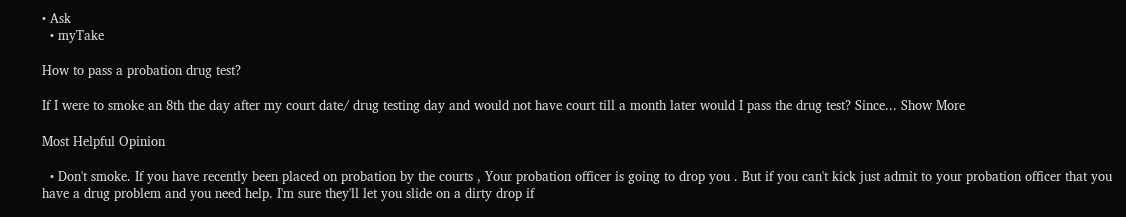• Ask
  • myTake

How to pass a probation drug test?

If I were to smoke an 8th the day after my court date/ drug testing day and would not have court till a month later would I pass the drug test? Since... Show More

Most Helpful Opinion

  • Don't smoke. If you have recently been placed on probation by the courts , Your probation officer is going to drop you . But if you can't kick just admit to your probation officer that you have a drug problem and you need help. I'm sure they'll let you slide on a dirty drop if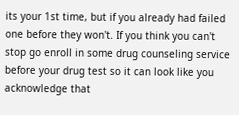its your 1st time, but if you already had failed one before they won't. If you think you can't stop go enroll in some drug counseling service before your drug test so it can look like you acknowledge that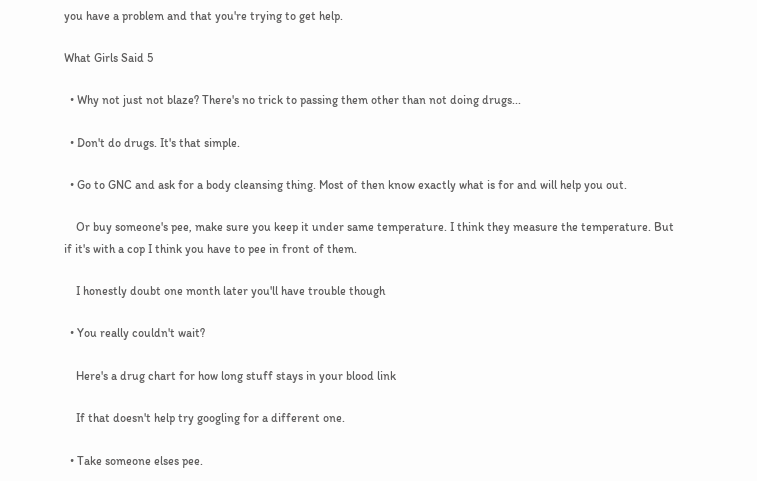you have a problem and that you're trying to get help.

What Girls Said 5

  • Why not just not blaze? There's no trick to passing them other than not doing drugs...

  • Don't do drugs. It's that simple.

  • Go to GNC and ask for a body cleansing thing. Most of then know exactly what is for and will help you out.

    Or buy someone's pee, make sure you keep it under same temperature. I think they measure the temperature. But if it's with a cop I think you have to pee in front of them.

    I honestly doubt one month later you'll have trouble though

  • You really couldn't wait?

    Here's a drug chart for how long stuff stays in your blood link

    If that doesn't help try googling for a different one.

  • Take someone elses pee.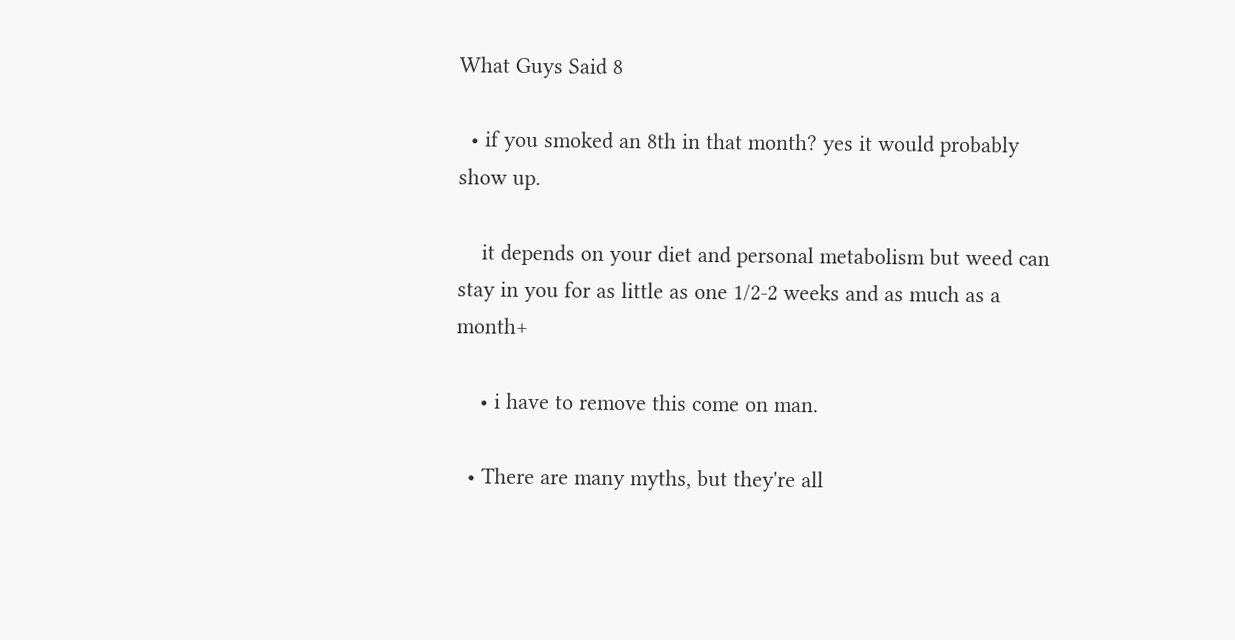What Guys Said 8

  • if you smoked an 8th in that month? yes it would probably show up.

    it depends on your diet and personal metabolism but weed can stay in you for as little as one 1/2-2 weeks and as much as a month+

    • i have to remove this come on man.

  • There are many myths, but they're all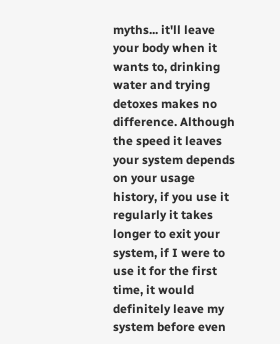myths... it'll leave your body when it wants to, drinking water and trying detoxes makes no difference. Although the speed it leaves your system depends on your usage history, if you use it regularly it takes longer to exit your system, if I were to use it for the first time, it would definitely leave my system before even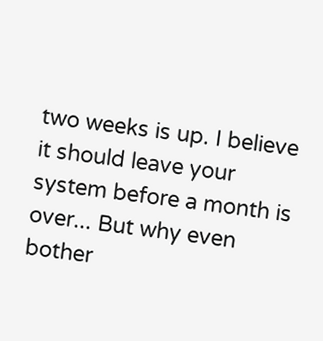two weeks is up. I believe it should leave your system before a month is over... But why even bother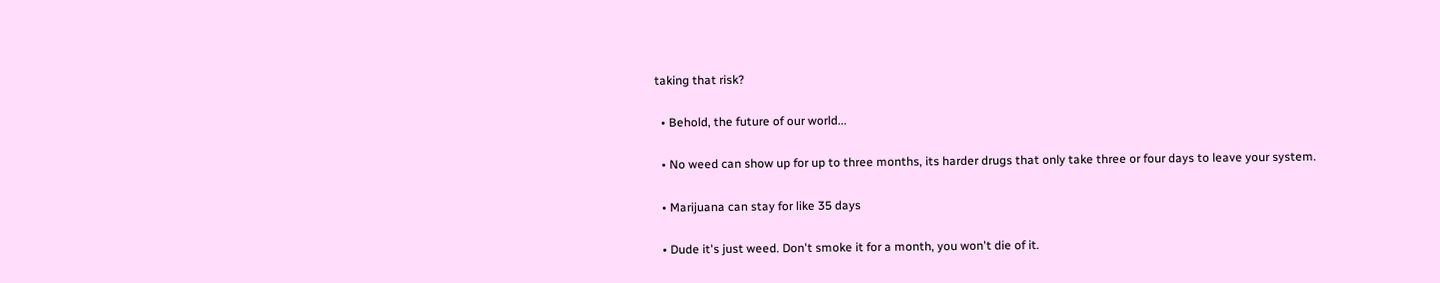taking that risk?

  • Behold, the future of our world...

  • No weed can show up for up to three months, its harder drugs that only take three or four days to leave your system.

  • Marijuana can stay for like 35 days

  • Dude it's just weed. Don't smoke it for a month, you won't die of it.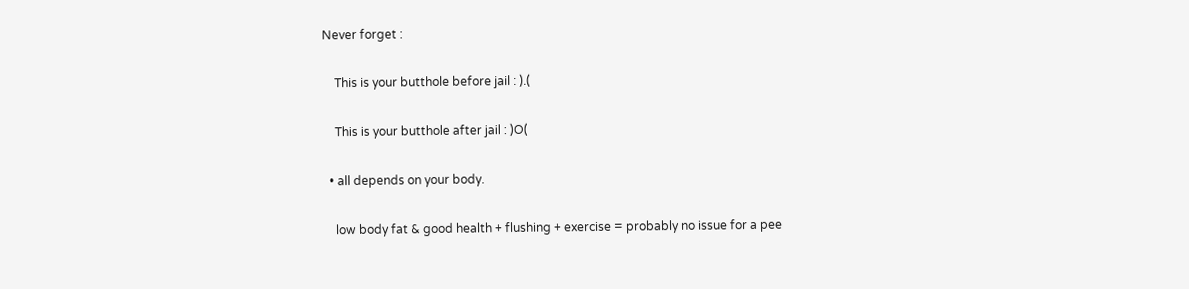Never forget :

    This is your butthole before jail : ).(

    This is your butthole after jail : )O(

  • all depends on your body.

    low body fat & good health + flushing + exercise = probably no issue for a pee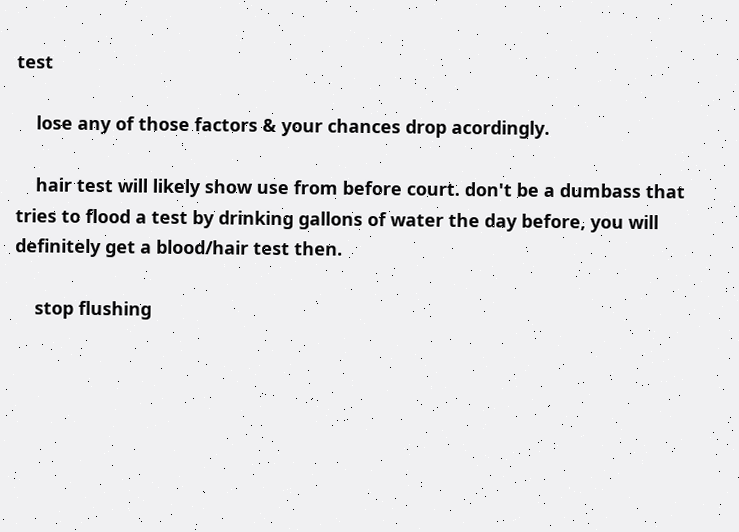test

    lose any of those factors & your chances drop acordingly.

    hair test will likely show use from before court. don't be a dumbass that tries to flood a test by drinking gallons of water the day before, you will definitely get a blood/hair test then.

    stop flushing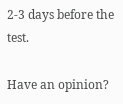2-3 days before the test.

Have an opinion?